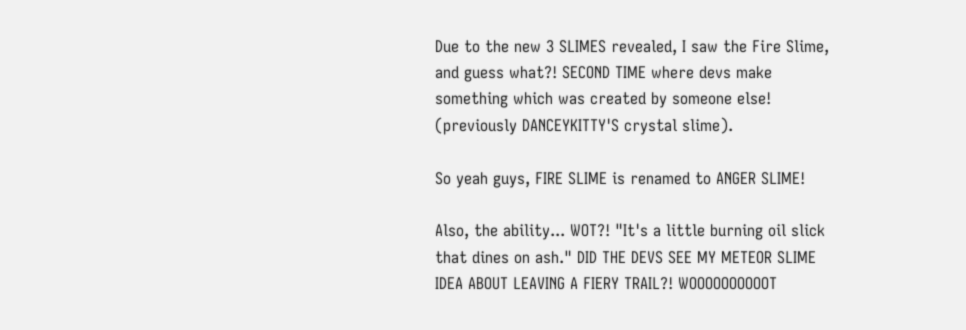Due to the new 3 SLIMES revealed, I saw the Fire Slime, and guess what?! SECOND TIME where devs make something which was created by someone else! (previously DANCEYKITTY'S crystal slime).

So yeah guys, FIRE SLIME is renamed to ANGER SLIME!

Also, the ability... WOT?! "It's a little burning oil slick that dines on ash." DID THE DEVS SEE MY METEOR SLIME IDEA ABOUT LEAVING A FIERY TRAIL?! WOOOOOOOOOOT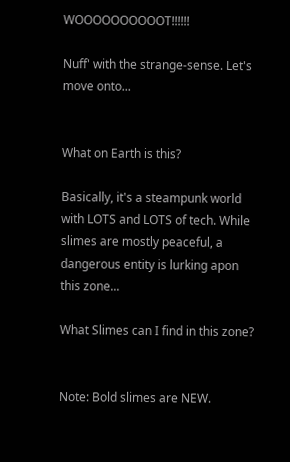WOOOOOOOOOOT!!!!!!

Nuff' with the strange-sense. Let's move onto...


What on Earth is this?

Basically, it's a steampunk world with LOTS and LOTS of tech. While slimes are mostly peaceful, a dangerous entity is lurking apon this zone...

What Slimes can I find in this zone?


Note: Bold slimes are NEW.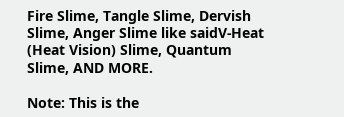Fire Slime, Tangle Slime, Dervish Slime, Anger Slime like saidV-Heat (Heat Vision) Slime, Quantum Slime, AND MORE.

Note: This is the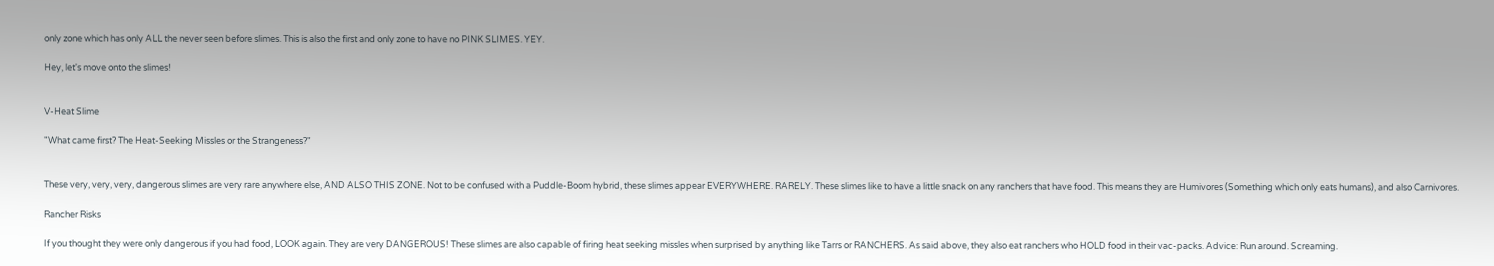only zone which has only ALL the never seen before slimes. This is also the first and only zone to have no PINK SLIMES. YEY.

Hey, let's move onto the slimes!


V-Heat Slime

"What came first? The Heat-Seeking Missles or the Strangeness?"


These very, very, very, dangerous slimes are very rare anywhere else, AND ALSO THIS ZONE. Not to be confused with a Puddle-Boom hybrid, these slimes appear EVERYWHERE. RARELY. These slimes like to have a little snack on any ranchers that have food. This means they are Humivores (Something which only eats humans), and also Carnivores.

Rancher Risks

If you thought they were only dangerous if you had food, LOOK again. They are very DANGEROUS! These slimes are also capable of firing heat seeking missles when surprised by anything like Tarrs or RANCHERS. As said above, they also eat ranchers who HOLD food in their vac-packs. Advice: Run around. Screaming.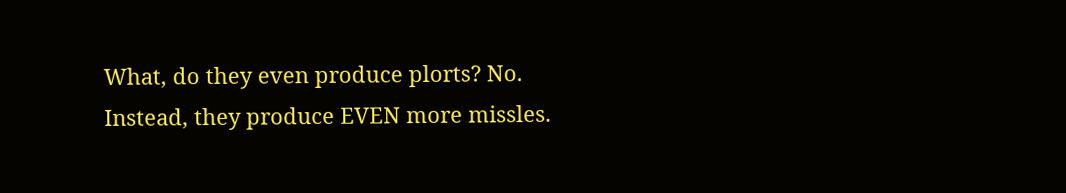What, do they even produce plorts? No. Instead, they produce EVEN more missles.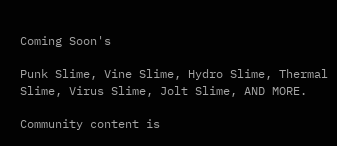Coming Soon's

Punk Slime, Vine Slime, Hydro Slime, Thermal Slime, Virus Slime, Jolt Slime, AND MORE.

Community content is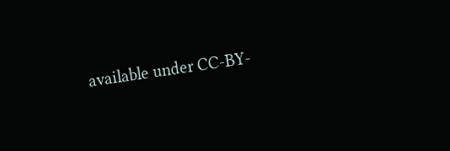available under CC-BY-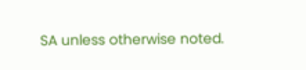SA unless otherwise noted.